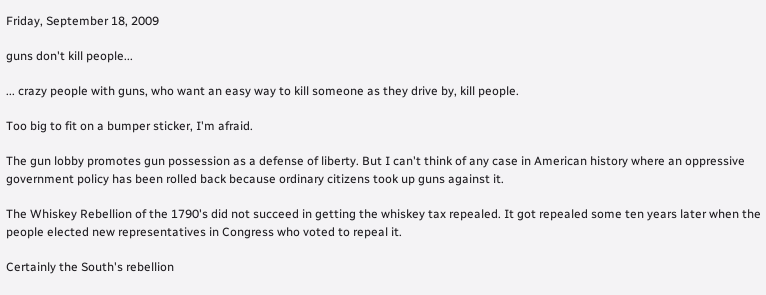Friday, September 18, 2009

guns don't kill people...

... crazy people with guns, who want an easy way to kill someone as they drive by, kill people.

Too big to fit on a bumper sticker, I'm afraid.

The gun lobby promotes gun possession as a defense of liberty. But I can't think of any case in American history where an oppressive government policy has been rolled back because ordinary citizens took up guns against it.

The Whiskey Rebellion of the 1790's did not succeed in getting the whiskey tax repealed. It got repealed some ten years later when the people elected new representatives in Congress who voted to repeal it.

Certainly the South's rebellion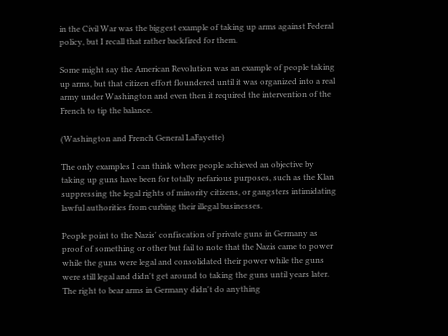in the Civil War was the biggest example of taking up arms against Federal policy, but I recall that rather backfired for them.

Some might say the American Revolution was an example of people taking up arms, but that citizen effort floundered until it was organized into a real army under Washington and even then it required the intervention of the French to tip the balance.

(Washington and French General LaFayette)

The only examples I can think where people achieved an objective by taking up guns have been for totally nefarious purposes, such as the Klan suppressing the legal rights of minority citizens, or gangsters intimidating lawful authorities from curbing their illegal businesses.

People point to the Nazis' confiscation of private guns in Germany as proof of something or other but fail to note that the Nazis came to power while the guns were legal and consolidated their power while the guns were still legal and didn't get around to taking the guns until years later. The right to bear arms in Germany didn't do anything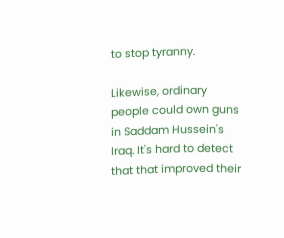to stop tyranny.

Likewise, ordinary people could own guns in Saddam Hussein's Iraq. It's hard to detect that that improved their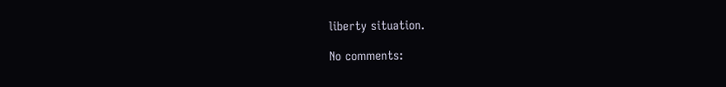liberty situation.

No comments: